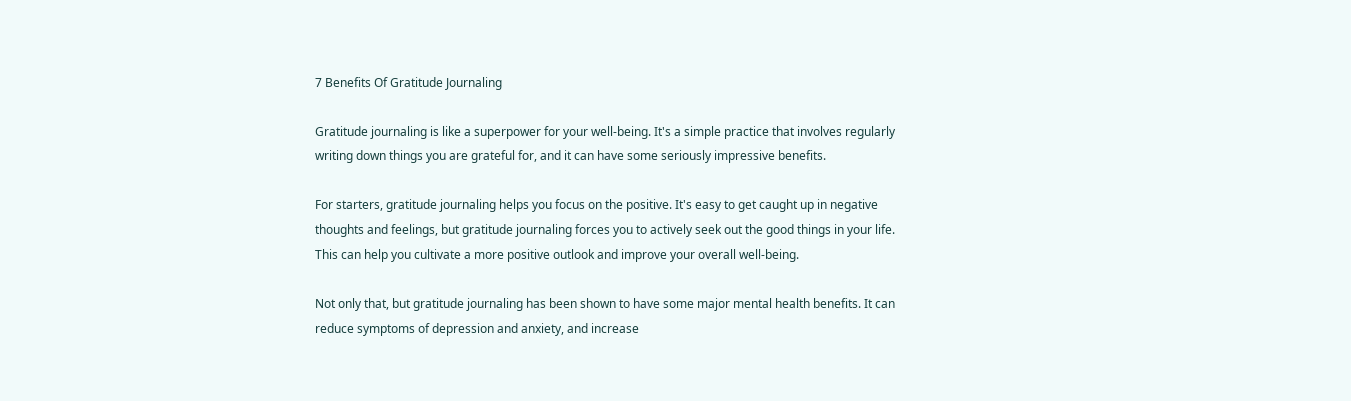7 Benefits Of Gratitude Journaling

Gratitude journaling is like a superpower for your well-being. It's a simple practice that involves regularly writing down things you are grateful for, and it can have some seriously impressive benefits.

For starters, gratitude journaling helps you focus on the positive. It's easy to get caught up in negative thoughts and feelings, but gratitude journaling forces you to actively seek out the good things in your life. This can help you cultivate a more positive outlook and improve your overall well-being.

Not only that, but gratitude journaling has been shown to have some major mental health benefits. It can reduce symptoms of depression and anxiety, and increase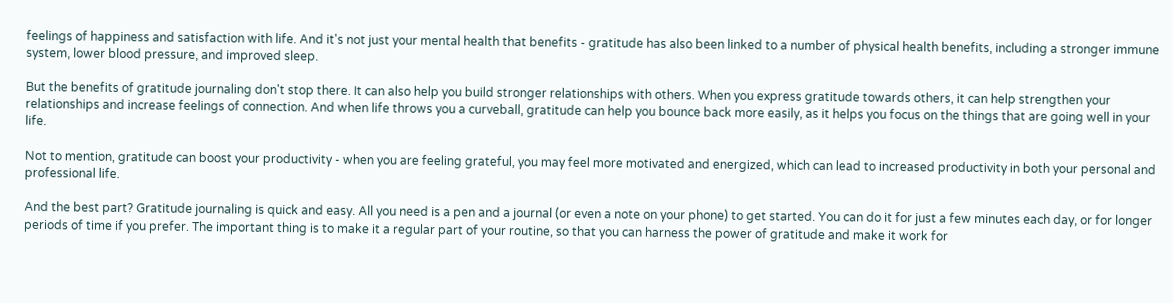feelings of happiness and satisfaction with life. And it's not just your mental health that benefits - gratitude has also been linked to a number of physical health benefits, including a stronger immune system, lower blood pressure, and improved sleep.

But the benefits of gratitude journaling don't stop there. It can also help you build stronger relationships with others. When you express gratitude towards others, it can help strengthen your relationships and increase feelings of connection. And when life throws you a curveball, gratitude can help you bounce back more easily, as it helps you focus on the things that are going well in your life.

Not to mention, gratitude can boost your productivity - when you are feeling grateful, you may feel more motivated and energized, which can lead to increased productivity in both your personal and professional life.

And the best part? Gratitude journaling is quick and easy. All you need is a pen and a journal (or even a note on your phone) to get started. You can do it for just a few minutes each day, or for longer periods of time if you prefer. The important thing is to make it a regular part of your routine, so that you can harness the power of gratitude and make it work for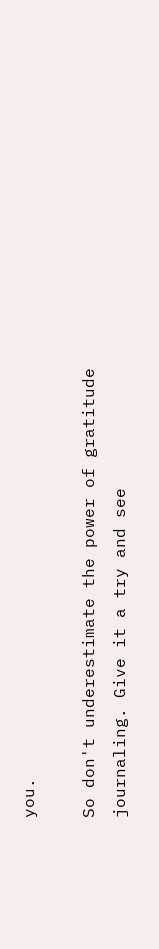you.

So don't underestimate the power of gratitude journaling. Give it a try and see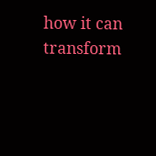how it can transform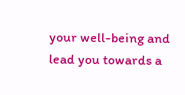your well-being and lead you towards a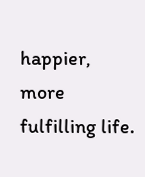happier, more fulfilling life.